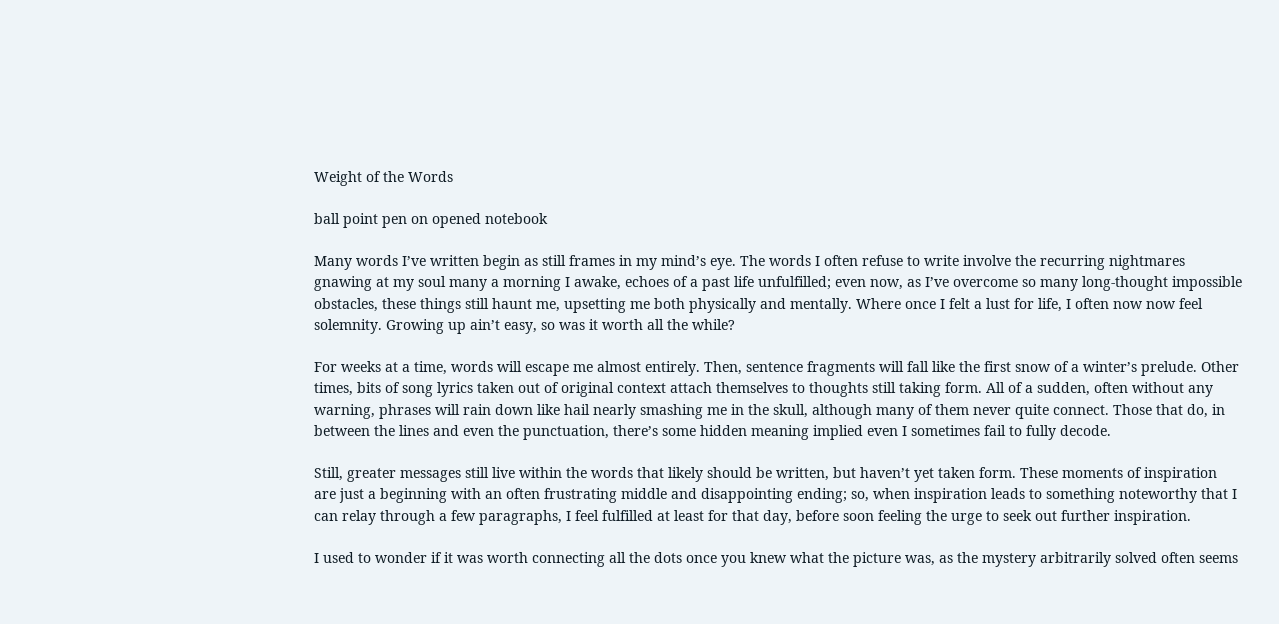Weight of the Words

ball point pen on opened notebook

Many words I’ve written begin as still frames in my mind’s eye. The words I often refuse to write involve the recurring nightmares gnawing at my soul many a morning I awake, echoes of a past life unfulfilled; even now, as I’ve overcome so many long-thought impossible obstacles, these things still haunt me, upsetting me both physically and mentally. Where once I felt a lust for life, I often now now feel solemnity. Growing up ain’t easy, so was it worth all the while?

For weeks at a time, words will escape me almost entirely. Then, sentence fragments will fall like the first snow of a winter’s prelude. Other times, bits of song lyrics taken out of original context attach themselves to thoughts still taking form. All of a sudden, often without any warning, phrases will rain down like hail nearly smashing me in the skull, although many of them never quite connect. Those that do, in between the lines and even the punctuation, there’s some hidden meaning implied even I sometimes fail to fully decode.

Still, greater messages still live within the words that likely should be written, but haven’t yet taken form. These moments of inspiration are just a beginning with an often frustrating middle and disappointing ending; so, when inspiration leads to something noteworthy that I can relay through a few paragraphs, I feel fulfilled at least for that day, before soon feeling the urge to seek out further inspiration.

I used to wonder if it was worth connecting all the dots once you knew what the picture was, as the mystery arbitrarily solved often seems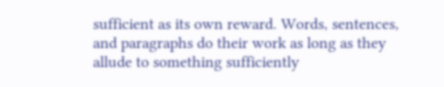sufficient as its own reward. Words, sentences, and paragraphs do their work as long as they allude to something sufficiently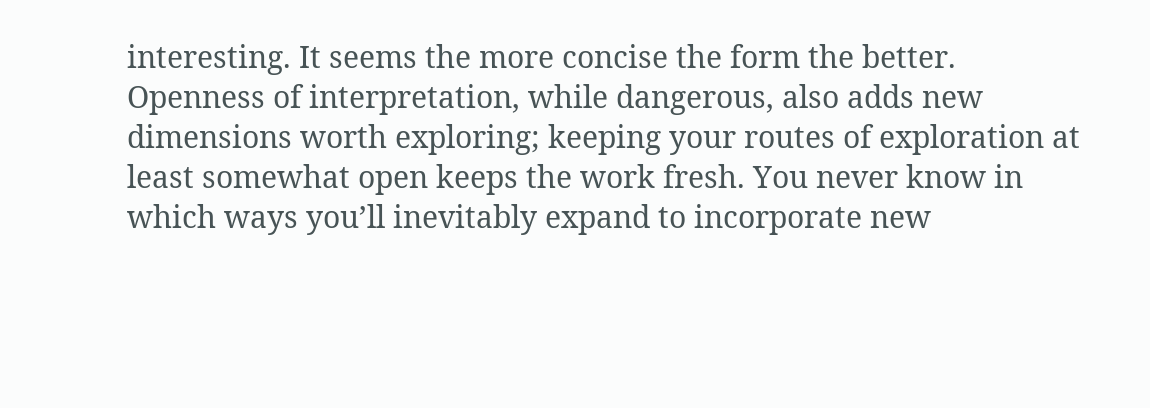interesting. It seems the more concise the form the better. Openness of interpretation, while dangerous, also adds new dimensions worth exploring; keeping your routes of exploration at least somewhat open keeps the work fresh. You never know in which ways you’ll inevitably expand to incorporate new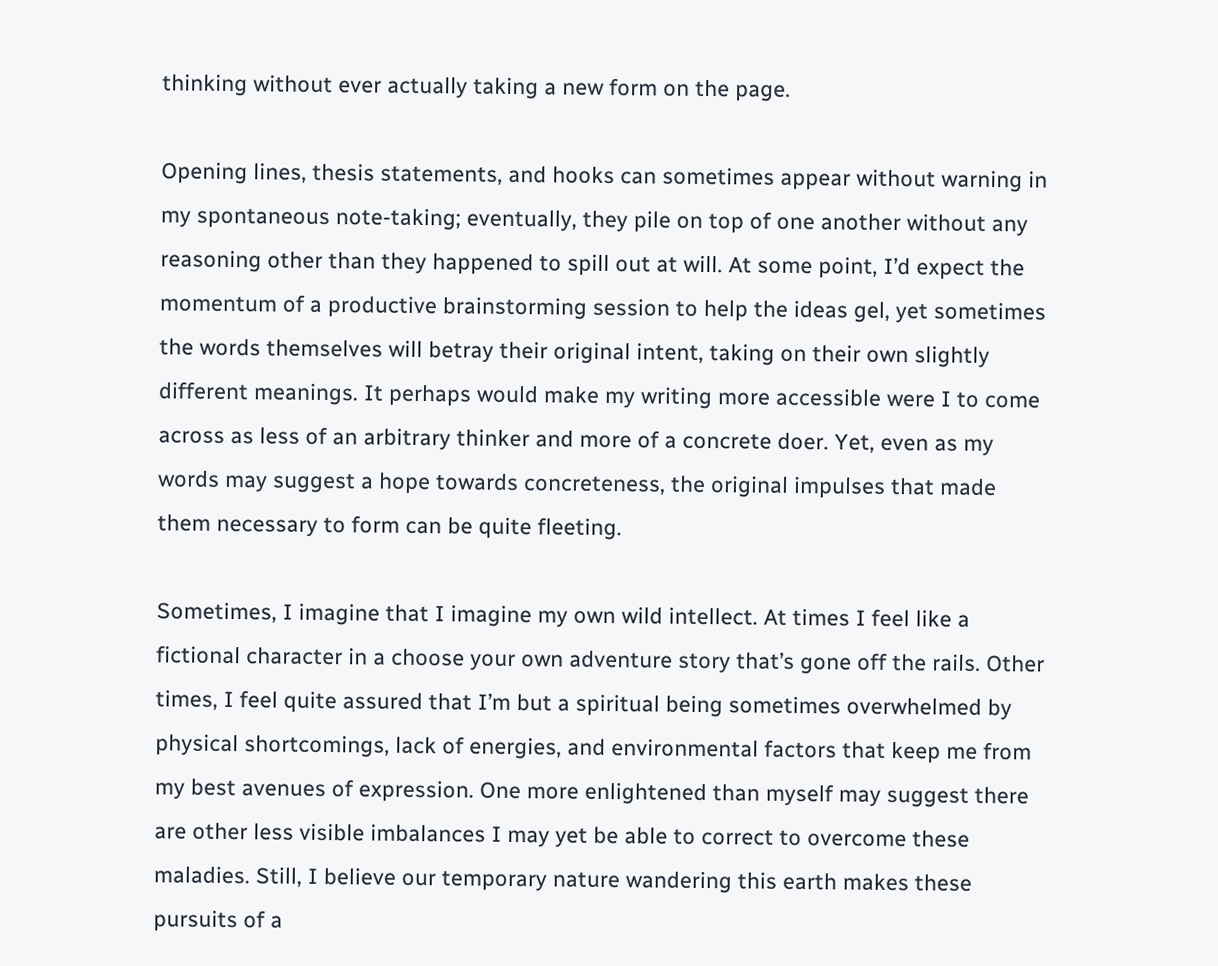thinking without ever actually taking a new form on the page.

Opening lines, thesis statements, and hooks can sometimes appear without warning in my spontaneous note-taking; eventually, they pile on top of one another without any reasoning other than they happened to spill out at will. At some point, I’d expect the momentum of a productive brainstorming session to help the ideas gel, yet sometimes the words themselves will betray their original intent, taking on their own slightly different meanings. It perhaps would make my writing more accessible were I to come across as less of an arbitrary thinker and more of a concrete doer. Yet, even as my words may suggest a hope towards concreteness, the original impulses that made them necessary to form can be quite fleeting.

Sometimes, I imagine that I imagine my own wild intellect. At times I feel like a fictional character in a choose your own adventure story that’s gone off the rails. Other times, I feel quite assured that I’m but a spiritual being sometimes overwhelmed by physical shortcomings, lack of energies, and environmental factors that keep me from my best avenues of expression. One more enlightened than myself may suggest there are other less visible imbalances I may yet be able to correct to overcome these maladies. Still, I believe our temporary nature wandering this earth makes these pursuits of a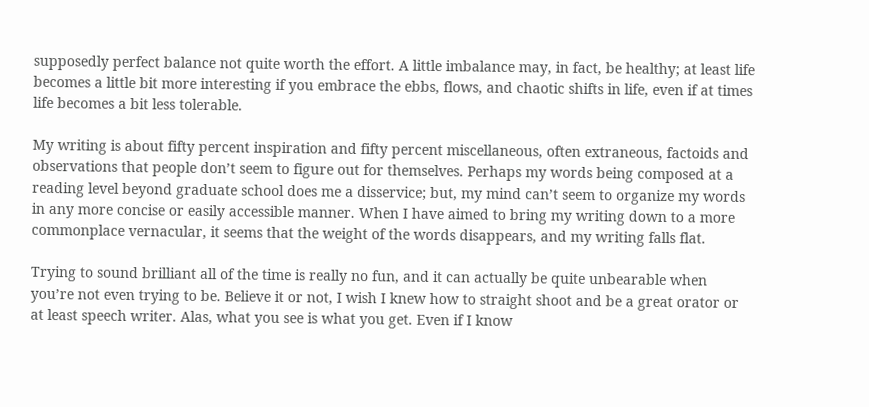supposedly perfect balance not quite worth the effort. A little imbalance may, in fact, be healthy; at least life becomes a little bit more interesting if you embrace the ebbs, flows, and chaotic shifts in life, even if at times life becomes a bit less tolerable.

My writing is about fifty percent inspiration and fifty percent miscellaneous, often extraneous, factoids and observations that people don’t seem to figure out for themselves. Perhaps my words being composed at a reading level beyond graduate school does me a disservice; but, my mind can’t seem to organize my words in any more concise or easily accessible manner. When I have aimed to bring my writing down to a more commonplace vernacular, it seems that the weight of the words disappears, and my writing falls flat.

Trying to sound brilliant all of the time is really no fun, and it can actually be quite unbearable when you’re not even trying to be. Believe it or not, I wish I knew how to straight shoot and be a great orator or at least speech writer. Alas, what you see is what you get. Even if I know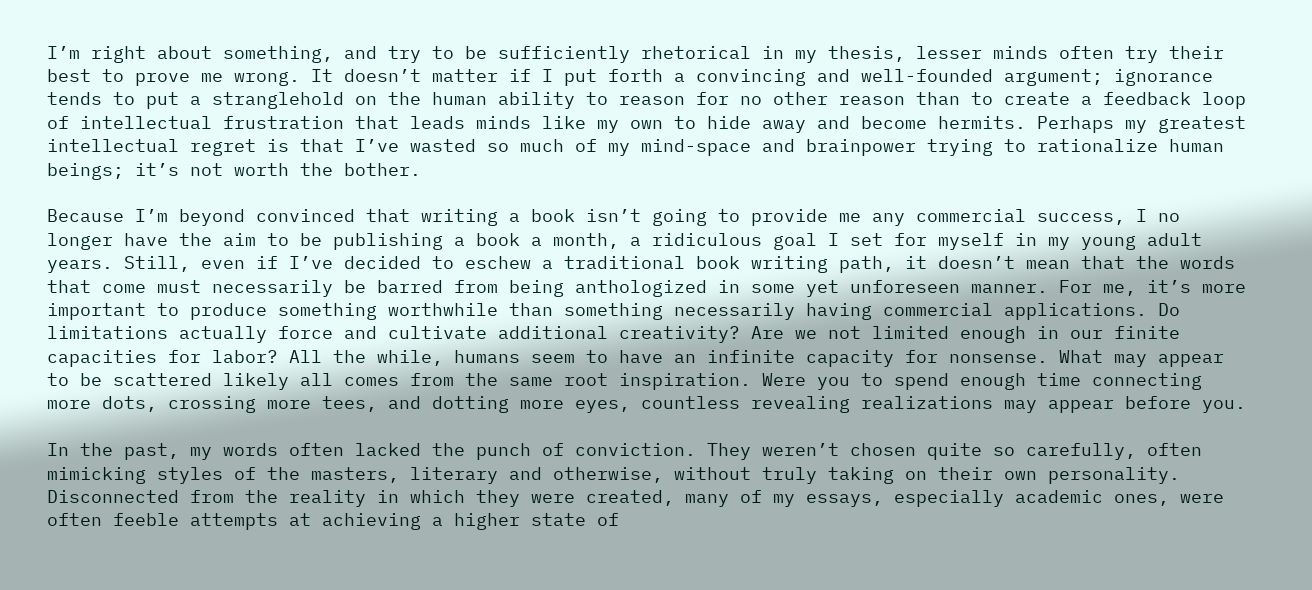I’m right about something, and try to be sufficiently rhetorical in my thesis, lesser minds often try their best to prove me wrong. It doesn’t matter if I put forth a convincing and well-founded argument; ignorance tends to put a stranglehold on the human ability to reason for no other reason than to create a feedback loop of intellectual frustration that leads minds like my own to hide away and become hermits. Perhaps my greatest intellectual regret is that I’ve wasted so much of my mind-space and brainpower trying to rationalize human beings; it’s not worth the bother.

Because I’m beyond convinced that writing a book isn’t going to provide me any commercial success, I no longer have the aim to be publishing a book a month, a ridiculous goal I set for myself in my young adult years. Still, even if I’ve decided to eschew a traditional book writing path, it doesn’t mean that the words that come must necessarily be barred from being anthologized in some yet unforeseen manner. For me, it’s more important to produce something worthwhile than something necessarily having commercial applications. Do limitations actually force and cultivate additional creativity? Are we not limited enough in our finite capacities for labor? All the while, humans seem to have an infinite capacity for nonsense. What may appear to be scattered likely all comes from the same root inspiration. Were you to spend enough time connecting more dots, crossing more tees, and dotting more eyes, countless revealing realizations may appear before you.

In the past, my words often lacked the punch of conviction. They weren’t chosen quite so carefully, often mimicking styles of the masters, literary and otherwise, without truly taking on their own personality. Disconnected from the reality in which they were created, many of my essays, especially academic ones, were often feeble attempts at achieving a higher state of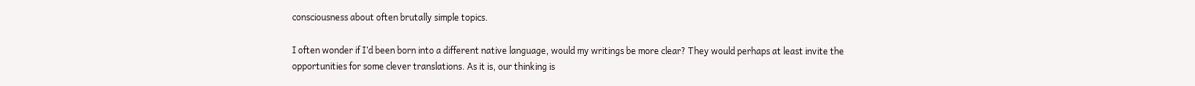consciousness about often brutally simple topics.

I often wonder if I’d been born into a different native language, would my writings be more clear? They would perhaps at least invite the opportunities for some clever translations. As it is, our thinking is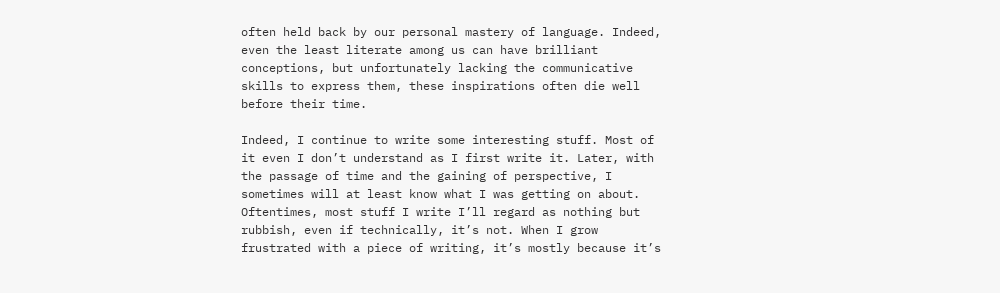often held back by our personal mastery of language. Indeed, even the least literate among us can have brilliant conceptions, but unfortunately lacking the communicative skills to express them, these inspirations often die well before their time.

Indeed, I continue to write some interesting stuff. Most of it even I don’t understand as I first write it. Later, with the passage of time and the gaining of perspective, I sometimes will at least know what I was getting on about. Oftentimes, most stuff I write I’ll regard as nothing but rubbish, even if technically, it’s not. When I grow frustrated with a piece of writing, it’s mostly because it’s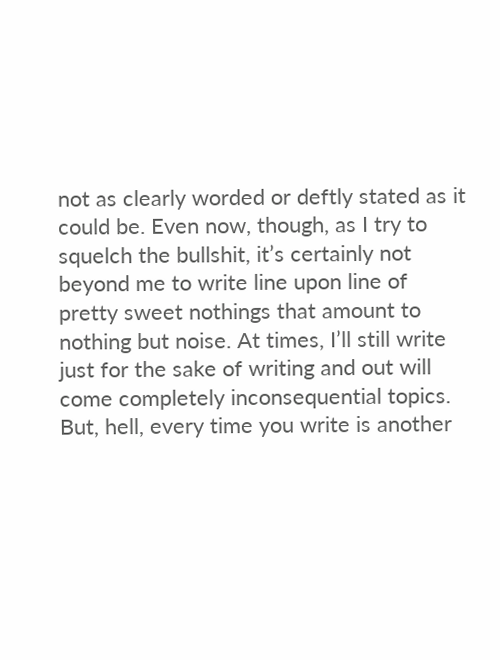not as clearly worded or deftly stated as it could be. Even now, though, as I try to squelch the bullshit, it’s certainly not beyond me to write line upon line of pretty sweet nothings that amount to nothing but noise. At times, I’ll still write just for the sake of writing and out will come completely inconsequential topics. But, hell, every time you write is another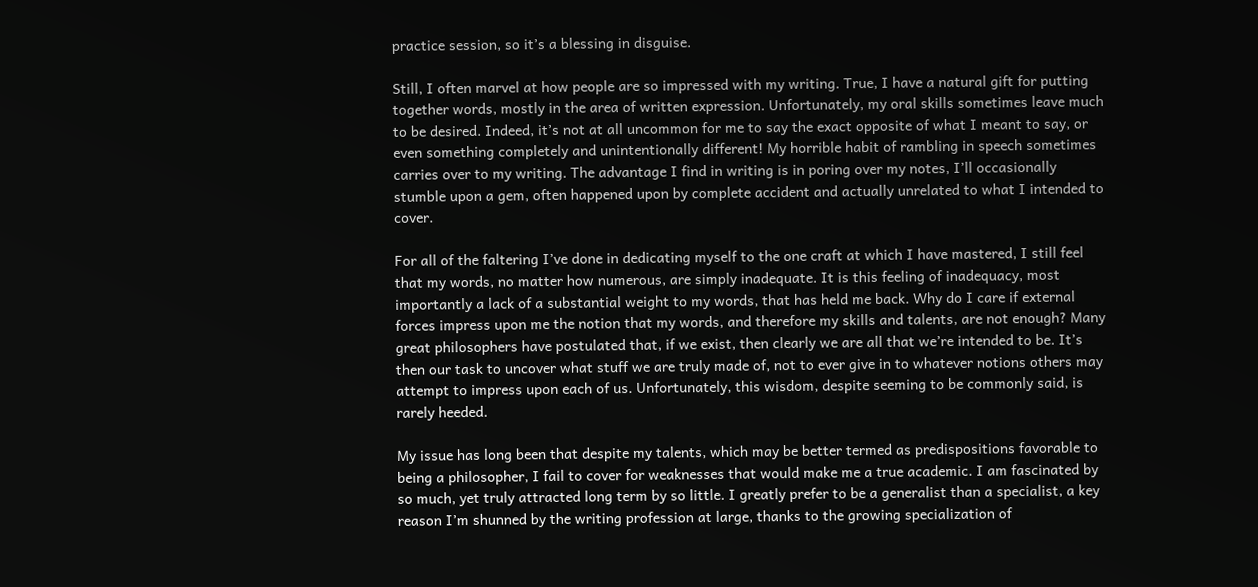practice session, so it’s a blessing in disguise.

Still, I often marvel at how people are so impressed with my writing. True, I have a natural gift for putting together words, mostly in the area of written expression. Unfortunately, my oral skills sometimes leave much to be desired. Indeed, it’s not at all uncommon for me to say the exact opposite of what I meant to say, or even something completely and unintentionally different! My horrible habit of rambling in speech sometimes carries over to my writing. The advantage I find in writing is in poring over my notes, I’ll occasionally stumble upon a gem, often happened upon by complete accident and actually unrelated to what I intended to cover.

For all of the faltering I’ve done in dedicating myself to the one craft at which I have mastered, I still feel that my words, no matter how numerous, are simply inadequate. It is this feeling of inadequacy, most importantly a lack of a substantial weight to my words, that has held me back. Why do I care if external forces impress upon me the notion that my words, and therefore my skills and talents, are not enough? Many great philosophers have postulated that, if we exist, then clearly we are all that we’re intended to be. It’s then our task to uncover what stuff we are truly made of, not to ever give in to whatever notions others may attempt to impress upon each of us. Unfortunately, this wisdom, despite seeming to be commonly said, is rarely heeded.

My issue has long been that despite my talents, which may be better termed as predispositions favorable to being a philosopher, I fail to cover for weaknesses that would make me a true academic. I am fascinated by so much, yet truly attracted long term by so little. I greatly prefer to be a generalist than a specialist, a key reason I’m shunned by the writing profession at large, thanks to the growing specialization of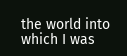the world into which I was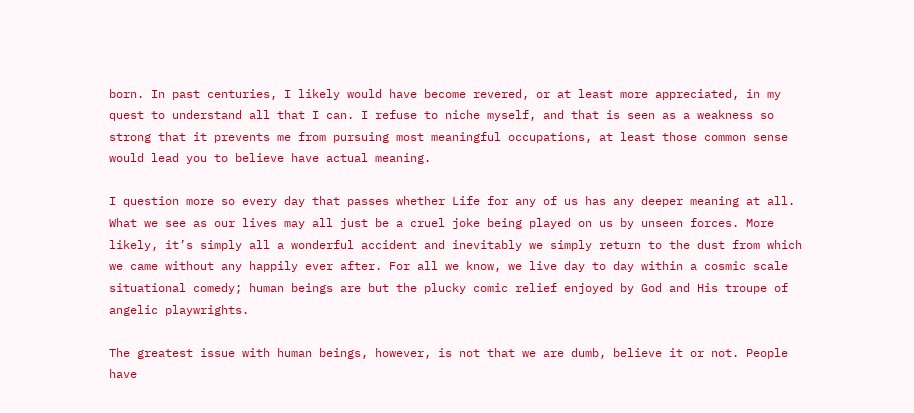born. In past centuries, I likely would have become revered, or at least more appreciated, in my quest to understand all that I can. I refuse to niche myself, and that is seen as a weakness so strong that it prevents me from pursuing most meaningful occupations, at least those common sense would lead you to believe have actual meaning.

I question more so every day that passes whether Life for any of us has any deeper meaning at all. What we see as our lives may all just be a cruel joke being played on us by unseen forces. More likely, it’s simply all a wonderful accident and inevitably we simply return to the dust from which we came without any happily ever after. For all we know, we live day to day within a cosmic scale situational comedy; human beings are but the plucky comic relief enjoyed by God and His troupe of angelic playwrights.

The greatest issue with human beings, however, is not that we are dumb, believe it or not. People have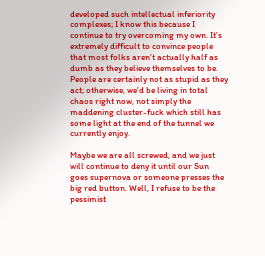developed such intellectual inferiority complexes; I know this because I continue to try overcoming my own. It’s extremely difficult to convince people that most folks aren’t actually half as dumb as they believe themselves to be. People are certainly not as stupid as they act; otherwise, we’d be living in total chaos right now, not simply the maddening cluster-fuck which still has some light at the end of the tunnel we currently enjoy.

Maybe we are all screwed, and we just will continue to deny it until our Sun goes supernova or someone presses the big red button. Well, I refuse to be the pessimist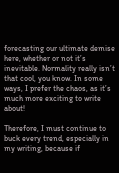forecasting our ultimate demise here, whether or not it’s inevitable. Normality really isn’t that cool, you know. In some ways, I prefer the chaos, as it’s much more exciting to write about!

Therefore, I must continue to buck every trend, especially in my writing, because if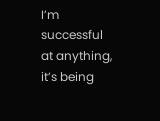I’m successful at anything, it’s being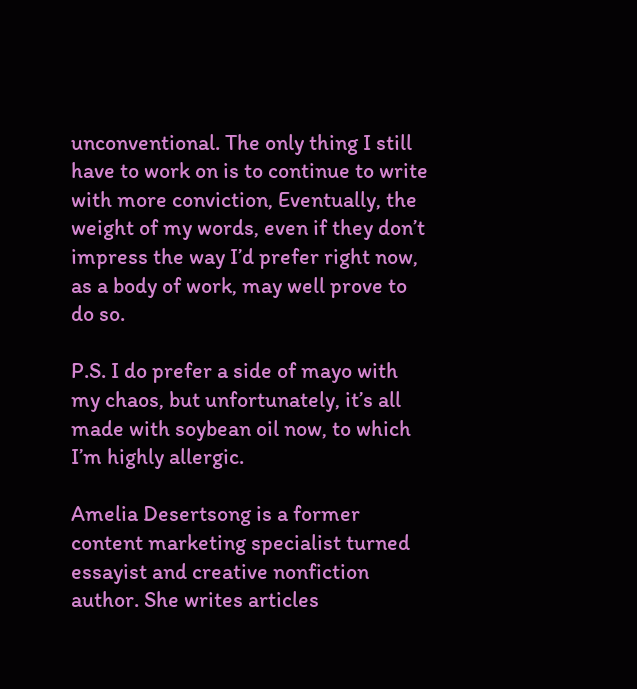unconventional. The only thing I still have to work on is to continue to write with more conviction, Eventually, the weight of my words, even if they don’t impress the way I’d prefer right now, as a body of work, may well prove to do so.

P.S. I do prefer a side of mayo with my chaos, but unfortunately, it’s all made with soybean oil now, to which I’m highly allergic.

Amelia Desertsong is a former content marketing specialist turned essayist and creative nonfiction author. She writes articles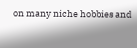on many niche hobbies and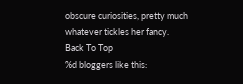obscure curiosities, pretty much whatever tickles her fancy.
Back To Top
%d bloggers like this: